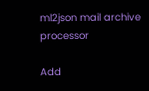ml2json mail archive processor

Add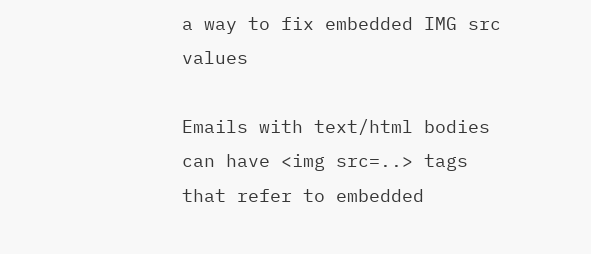a way to fix embedded IMG src values

Emails with text/html bodies can have <img src=..> tags that refer to embedded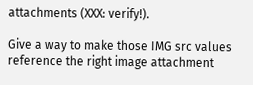attachments (XXX: verify!).

Give a way to make those IMG src values reference the right image attachment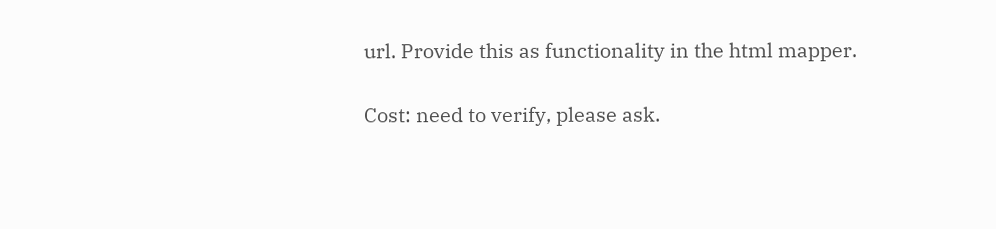url. Provide this as functionality in the html mapper.

Cost: need to verify, please ask.